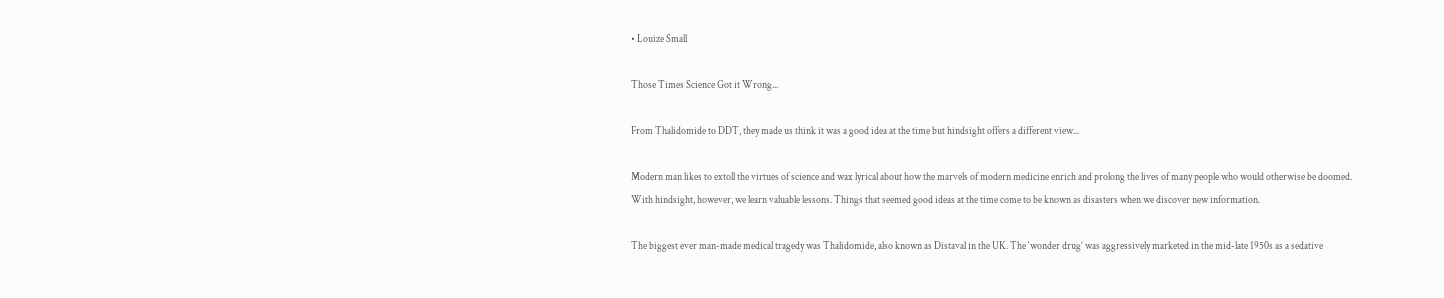• Louize Small

Those Times Science Got it Wrong...

From Thalidomide to DDT, they made us think it was a good idea at the time but hindsight offers a different view...

Modern man likes to extoll the virtues of science and wax lyrical about how the marvels of modern medicine enrich and prolong the lives of many people who would otherwise be doomed. With hindsight, however, we learn valuable lessons. Things that seemed good ideas at the time come to be known as disasters when we discover new information.

The biggest ever man-made medical tragedy was Thalidomide, also known as Distaval in the UK. The ‘wonder drug’ was aggressively marketed in the mid-late 1950s as a sedative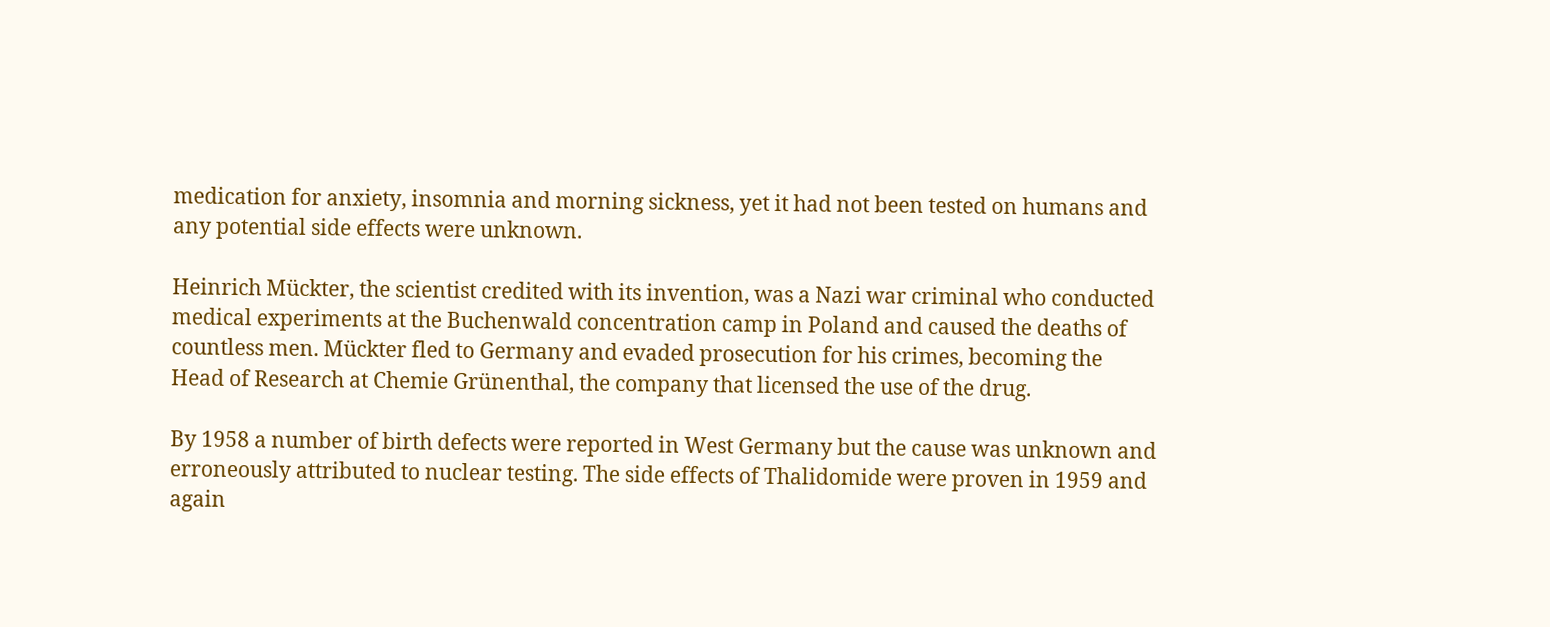medication for anxiety, insomnia and morning sickness, yet it had not been tested on humans and any potential side effects were unknown.

Heinrich Mückter, the scientist credited with its invention, was a Nazi war criminal who conducted medical experiments at the Buchenwald concentration camp in Poland and caused the deaths of countless men. Mückter fled to Germany and evaded prosecution for his crimes, becoming the Head of Research at Chemie Grünenthal, the company that licensed the use of the drug.

By 1958 a number of birth defects were reported in West Germany but the cause was unknown and erroneously attributed to nuclear testing. The side effects of Thalidomide were proven in 1959 and again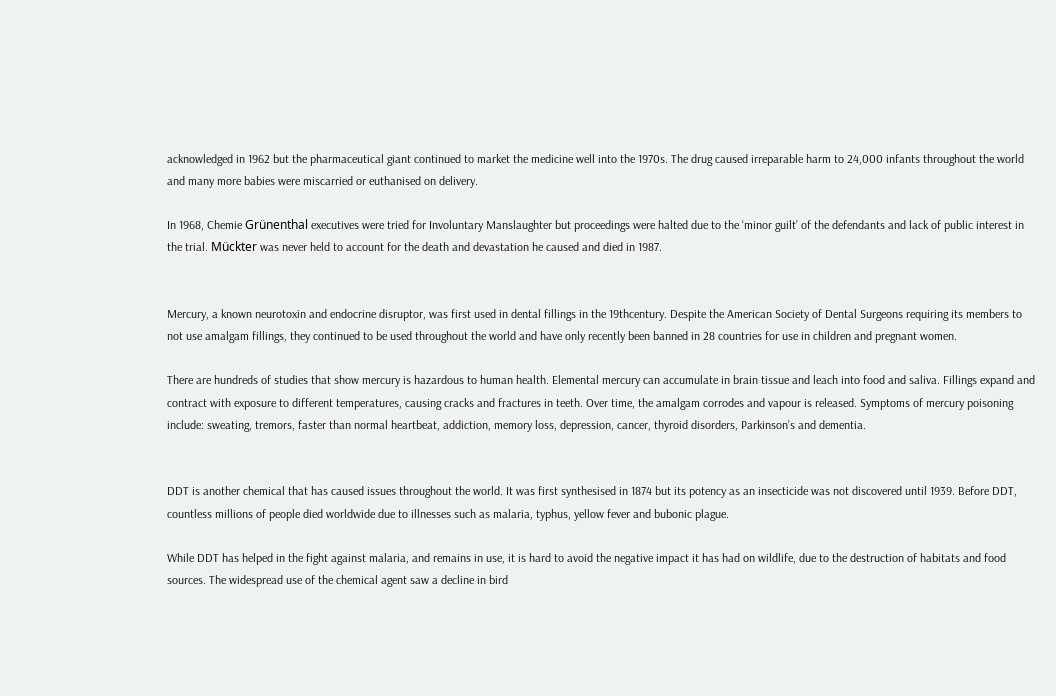acknowledged in 1962 but the pharmaceutical giant continued to market the medicine well into the 1970s. The drug caused irreparable harm to 24,000 infants throughout the world and many more babies were miscarried or euthanised on delivery.

In 1968, Chemie Grünenthal executives were tried for Involuntary Manslaughter but proceedings were halted due to the ‘minor guilt’ of the defendants and lack of public interest in the trial. Mückter was never held to account for the death and devastation he caused and died in 1987.


Mercury, a known neurotoxin and endocrine disruptor, was first used in dental fillings in the 19thcentury. Despite the American Society of Dental Surgeons requiring its members to not use amalgam fillings, they continued to be used throughout the world and have only recently been banned in 28 countries for use in children and pregnant women.

There are hundreds of studies that show mercury is hazardous to human health. Elemental mercury can accumulate in brain tissue and leach into food and saliva. Fillings expand and contract with exposure to different temperatures, causing cracks and fractures in teeth. Over time, the amalgam corrodes and vapour is released. Symptoms of mercury poisoning include: sweating, tremors, faster than normal heartbeat, addiction, memory loss, depression, cancer, thyroid disorders, Parkinson’s and dementia.


DDT is another chemical that has caused issues throughout the world. It was first synthesised in 1874 but its potency as an insecticide was not discovered until 1939. Before DDT, countless millions of people died worldwide due to illnesses such as malaria, typhus, yellow fever and bubonic plague.

While DDT has helped in the fight against malaria, and remains in use, it is hard to avoid the negative impact it has had on wildlife, due to the destruction of habitats and food sources. The widespread use of the chemical agent saw a decline in bird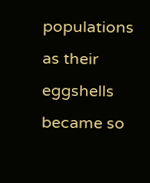populations as their eggshells became so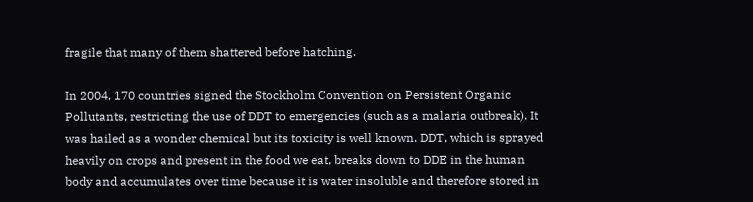fragile that many of them shattered before hatching.

In 2004, 170 countries signed the Stockholm Convention on Persistent Organic Pollutants, restricting the use of DDT to emergencies (such as a malaria outbreak). It was hailed as a wonder chemical but its toxicity is well known. DDT, which is sprayed heavily on crops and present in the food we eat, breaks down to DDE in the human body and accumulates over time because it is water insoluble and therefore stored in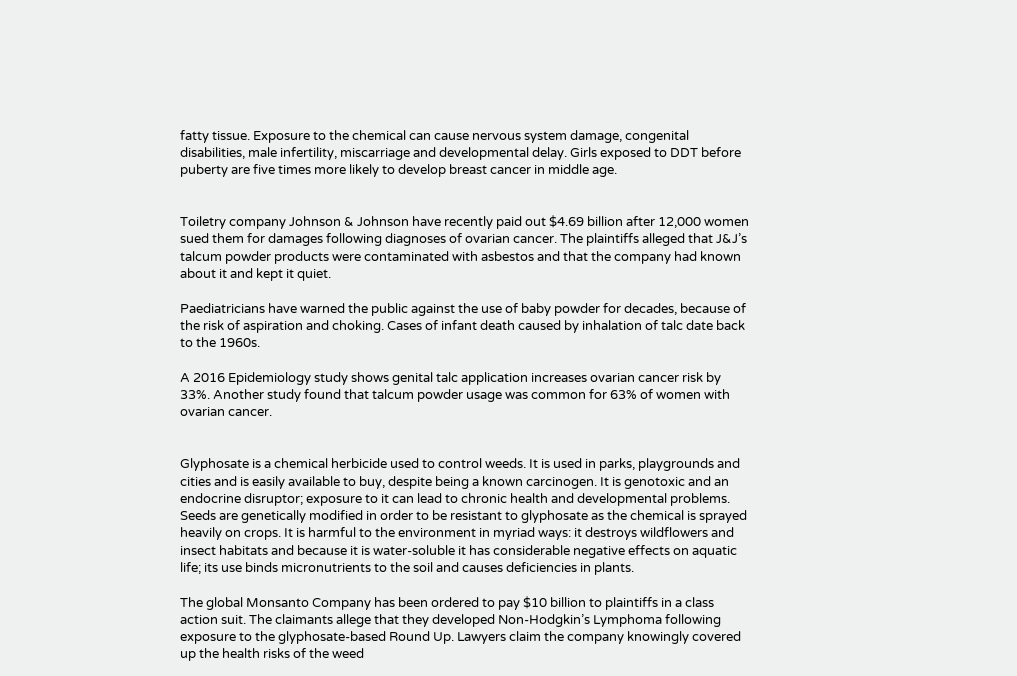fatty tissue. Exposure to the chemical can cause nervous system damage, congenital disabilities, male infertility, miscarriage and developmental delay. Girls exposed to DDT before puberty are five times more likely to develop breast cancer in middle age.


Toiletry company Johnson & Johnson have recently paid out $4.69 billion after 12,000 women sued them for damages following diagnoses of ovarian cancer. The plaintiffs alleged that J&J’s talcum powder products were contaminated with asbestos and that the company had known about it and kept it quiet.

Paediatricians have warned the public against the use of baby powder for decades, because of the risk of aspiration and choking. Cases of infant death caused by inhalation of talc date back to the 1960s.

A 2016 Epidemiology study shows genital talc application increases ovarian cancer risk by 33%. Another study found that talcum powder usage was common for 63% of women with ovarian cancer.


Glyphosate is a chemical herbicide used to control weeds. It is used in parks, playgrounds and cities and is easily available to buy, despite being a known carcinogen. It is genotoxic and an endocrine disruptor; exposure to it can lead to chronic health and developmental problems. Seeds are genetically modified in order to be resistant to glyphosate as the chemical is sprayed heavily on crops. It is harmful to the environment in myriad ways: it destroys wildflowers and insect habitats and because it is water-soluble it has considerable negative effects on aquatic life; its use binds micronutrients to the soil and causes deficiencies in plants.

The global Monsanto Company has been ordered to pay $10 billion to plaintiffs in a class action suit. The claimants allege that they developed Non-Hodgkin’s Lymphoma following exposure to the glyphosate-based Round Up. Lawyers claim the company knowingly covered up the health risks of the weed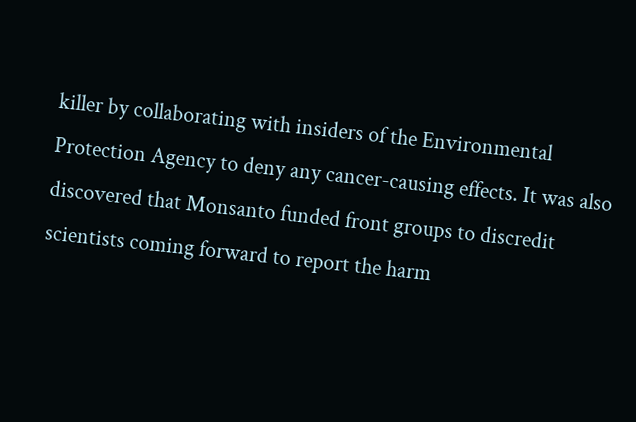killer by collaborating with insiders of the Environmental Protection Agency to deny any cancer-causing effects. It was also discovered that Monsanto funded front groups to discredit scientists coming forward to report the harm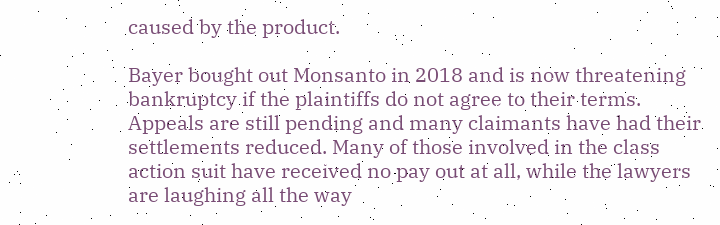caused by the product.

Bayer bought out Monsanto in 2018 and is now threatening bankruptcy if the plaintiffs do not agree to their terms. Appeals are still pending and many claimants have had their settlements reduced. Many of those involved in the class action suit have received no pay out at all, while the lawyers are laughing all the way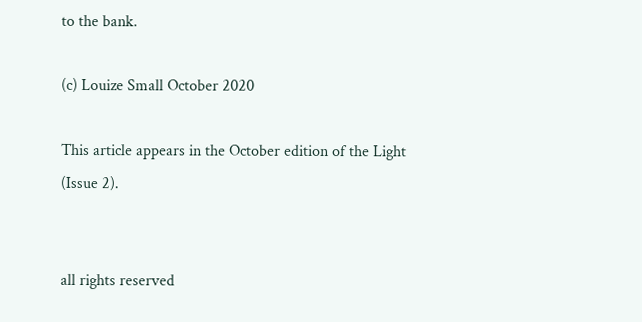to the bank.

(c) Louize Small October 2020

This article appears in the October edition of the Light (Issue 2).


all rights reserved